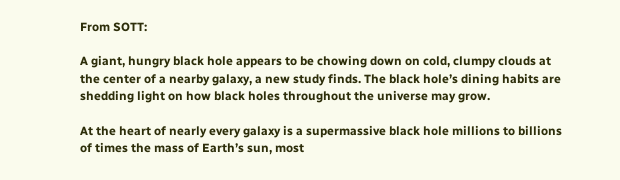From SOTT:

A giant, hungry black hole appears to be chowing down on cold, clumpy clouds at the center of a nearby galaxy, a new study finds. The black hole’s dining habits are shedding light on how black holes throughout the universe may grow.

At the heart of nearly every galaxy is a supermassive black hole millions to billions of times the mass of Earth’s sun, most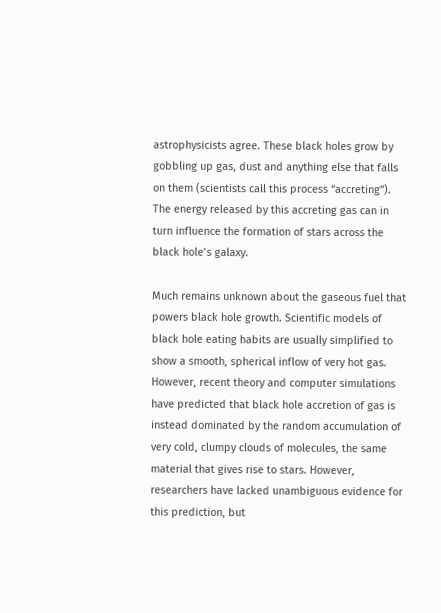astrophysicists agree. These black holes grow by gobbling up gas, dust and anything else that falls on them (scientists call this process “accreting”). The energy released by this accreting gas can in turn influence the formation of stars across the black hole’s galaxy.

Much remains unknown about the gaseous fuel that powers black hole growth. Scientific models of black hole eating habits are usually simplified to show a smooth, spherical inflow of very hot gas. However, recent theory and computer simulations have predicted that black hole accretion of gas is instead dominated by the random accumulation of very cold, clumpy clouds of molecules, the same material that gives rise to stars. However, researchers have lacked unambiguous evidence for this prediction, but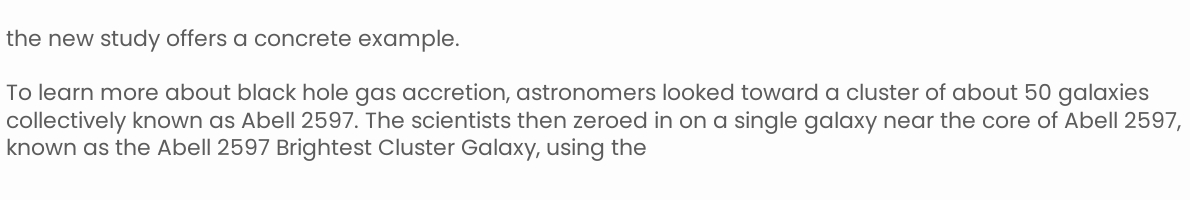the new study offers a concrete example.

To learn more about black hole gas accretion, astronomers looked toward a cluster of about 50 galaxies collectively known as Abell 2597. The scientists then zeroed in on a single galaxy near the core of Abell 2597, known as the Abell 2597 Brightest Cluster Galaxy, using the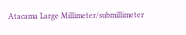Atacama Large Millimeter/submillimeter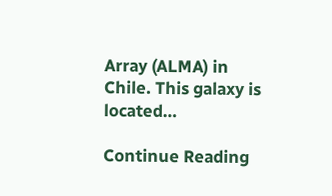Array (ALMA) in Chile. This galaxy is located…

Continue Reading